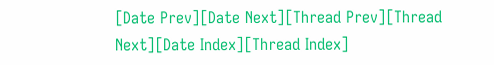[Date Prev][Date Next][Thread Prev][Thread Next][Date Index][Thread Index]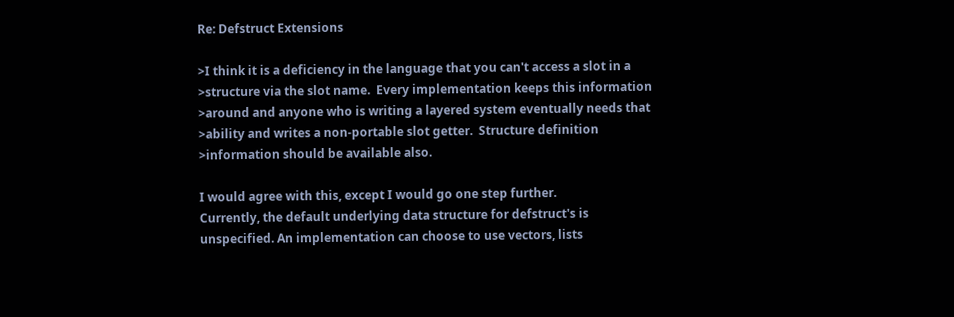Re: Defstruct Extensions

>I think it is a deficiency in the language that you can't access a slot in a
>structure via the slot name.  Every implementation keeps this information
>around and anyone who is writing a layered system eventually needs that
>ability and writes a non-portable slot getter.  Structure definition
>information should be available also.

I would agree with this, except I would go one step further.
Currently, the default underlying data structure for defstruct's is
unspecified. An implementation can choose to use vectors, lists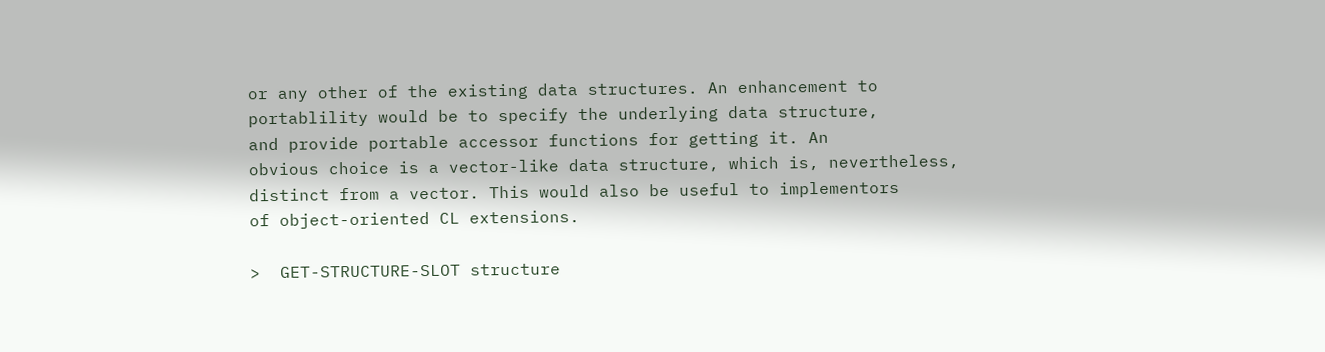or any other of the existing data structures. An enhancement to
portablility would be to specify the underlying data structure,
and provide portable accessor functions for getting it. An
obvious choice is a vector-like data structure, which is, nevertheless,
distinct from a vector. This would also be useful to implementors
of object-oriented CL extensions.

>  GET-STRUCTURE-SLOT structure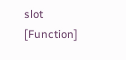slot                               [Function]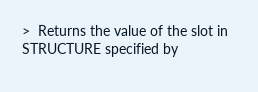>  Returns the value of the slot in STRUCTURE specified by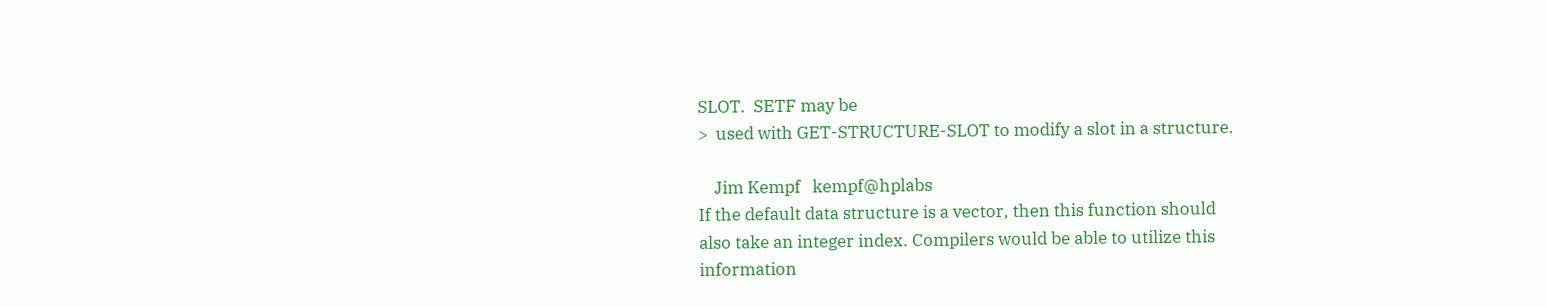SLOT.  SETF may be
>  used with GET-STRUCTURE-SLOT to modify a slot in a structure.

    Jim Kempf   kempf@hplabs
If the default data structure is a vector, then this function should
also take an integer index. Compilers would be able to utilize this
information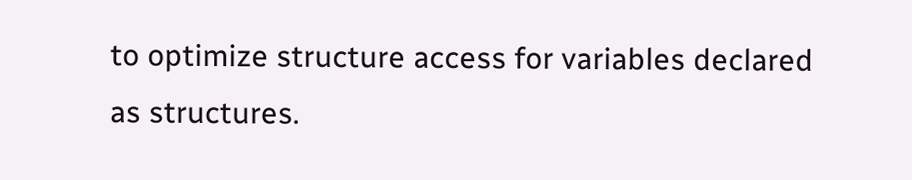to optimize structure access for variables declared
as structures.